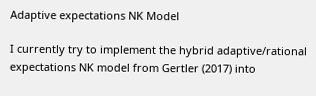Adaptive expectations NK Model

I currently try to implement the hybrid adaptive/rational expectations NK model from Gertler (2017) into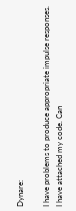Dynare:

I have problems to produce appropriate impulse responses. I have attached my code. Can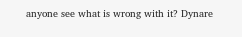anyone see what is wrong with it? Dynare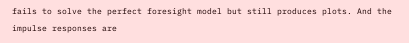fails to solve the perfect foresight model but still produces plots. And the impulse responses are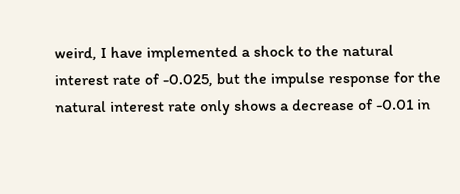weird, I have implemented a shock to the natural interest rate of -0.025, but the impulse response for the natural interest rate only shows a decrease of -0.01 in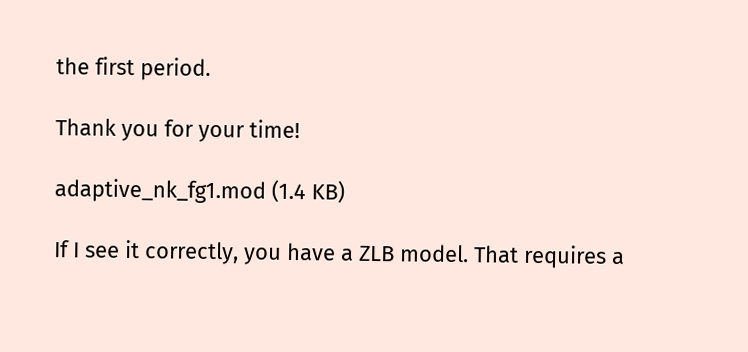the first period.

Thank you for your time!

adaptive_nk_fg1.mod (1.4 KB)

If I see it correctly, you have a ZLB model. That requires a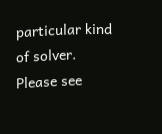particular kind of solver. Please see